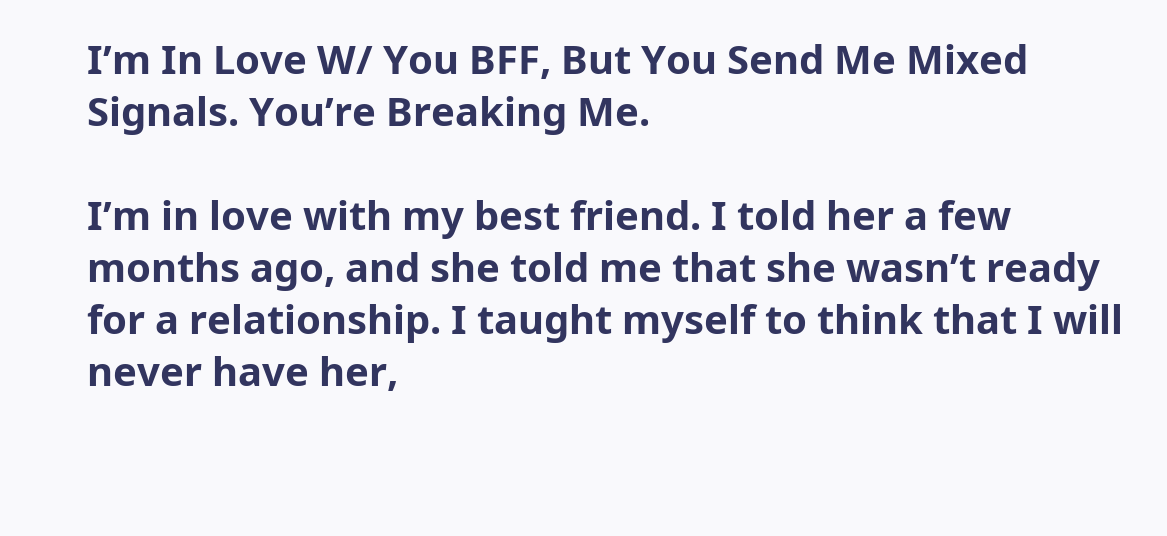I’m In Love W/ You BFF, But You Send Me Mixed Signals. You’re Breaking Me.

I’m in love with my best friend. I told her a few months ago, and she told me that she wasn’t ready for a relationship. I taught myself to think that I will never have her,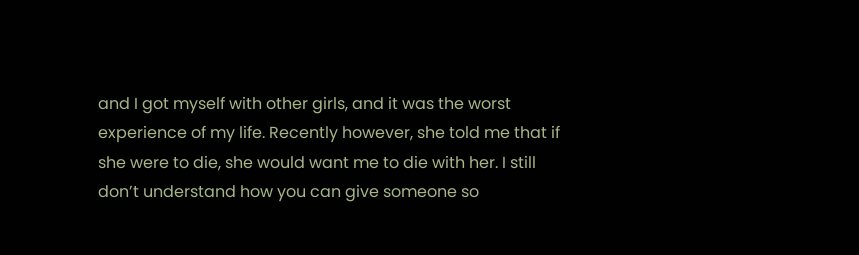and I got myself with other girls, and it was the worst experience of my life. Recently however, she told me that if she were to die, she would want me to die with her. I still don’t understand how you can give someone so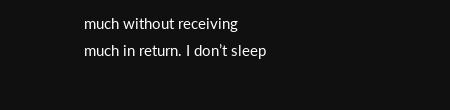much without receiving much in return. I don’t sleep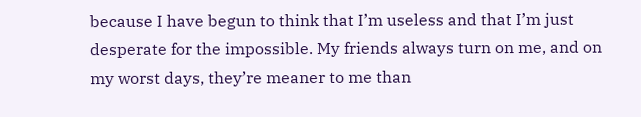because I have begun to think that I’m useless and that I’m just desperate for the impossible. My friends always turn on me, and on my worst days, they’re meaner to me than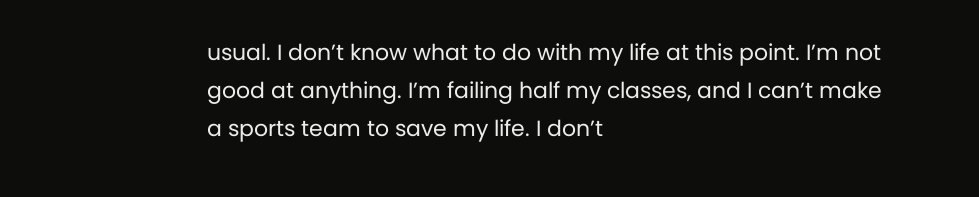usual. I don’t know what to do with my life at this point. I’m not good at anything. I’m failing half my classes, and I can’t make a sports team to save my life. I don’t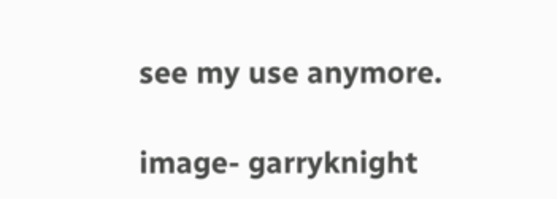see my use anymore.

image- garryknight